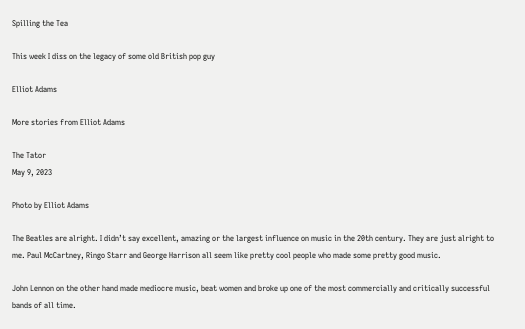Spilling the Tea

This week I diss on the legacy of some old British pop guy

Elliot Adams

More stories from Elliot Adams

The Tator
May 9, 2023

Photo by Elliot Adams

The Beatles are alright. I didn’t say excellent, amazing or the largest influence on music in the 20th century. They are just alright to me. Paul McCartney, Ringo Starr and George Harrison all seem like pretty cool people who made some pretty good music.

John Lennon on the other hand made mediocre music, beat women and broke up one of the most commercially and critically successful bands of all time.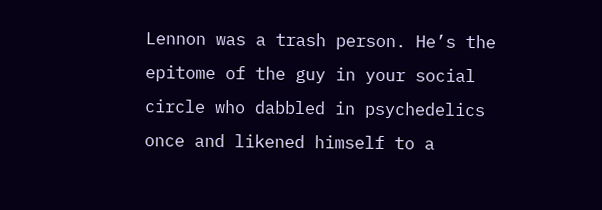Lennon was a trash person. He’s the epitome of the guy in your social circle who dabbled in psychedelics once and likened himself to a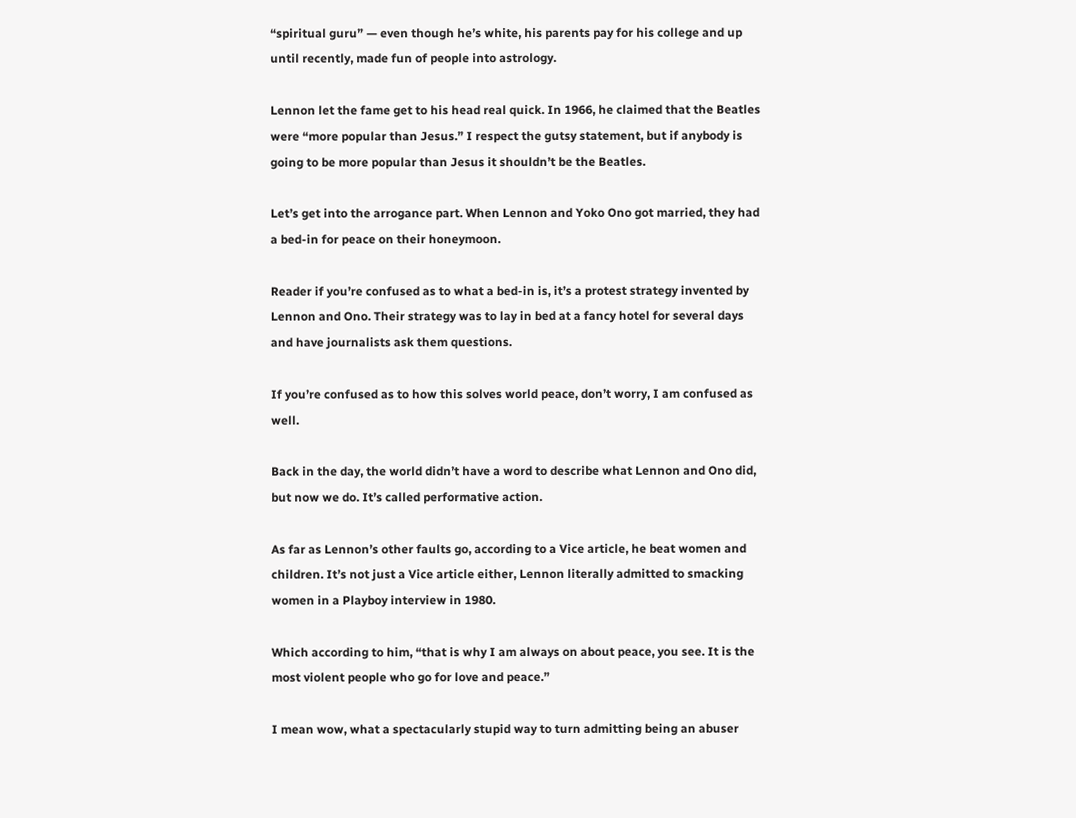“spiritual guru” — even though he’s white, his parents pay for his college and up until recently, made fun of people into astrology.

Lennon let the fame get to his head real quick. In 1966, he claimed that the Beatles were “more popular than Jesus.” I respect the gutsy statement, but if anybody is going to be more popular than Jesus it shouldn’t be the Beatles.

Let’s get into the arrogance part. When Lennon and Yoko Ono got married, they had a bed-in for peace on their honeymoon.

Reader if you’re confused as to what a bed-in is, it’s a protest strategy invented by Lennon and Ono. Their strategy was to lay in bed at a fancy hotel for several days and have journalists ask them questions.

If you’re confused as to how this solves world peace, don’t worry, I am confused as well.

Back in the day, the world didn’t have a word to describe what Lennon and Ono did, but now we do. It’s called performative action.

As far as Lennon’s other faults go, according to a Vice article, he beat women and children. It’s not just a Vice article either, Lennon literally admitted to smacking women in a Playboy interview in 1980.

Which according to him, “that is why I am always on about peace, you see. It is the most violent people who go for love and peace.”

I mean wow, what a spectacularly stupid way to turn admitting being an abuser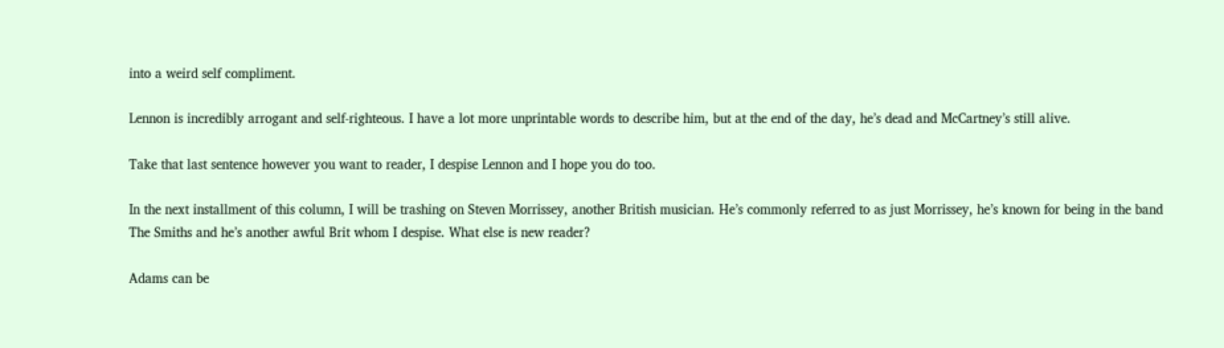into a weird self compliment.

Lennon is incredibly arrogant and self-righteous. I have a lot more unprintable words to describe him, but at the end of the day, he’s dead and McCartney’s still alive.

Take that last sentence however you want to reader, I despise Lennon and I hope you do too.

In the next installment of this column, I will be trashing on Steven Morrissey, another British musician. He’s commonly referred to as just Morrissey, he’s known for being in the band The Smiths and he’s another awful Brit whom I despise. What else is new reader?

Adams can be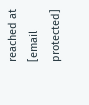reached at [email protected]